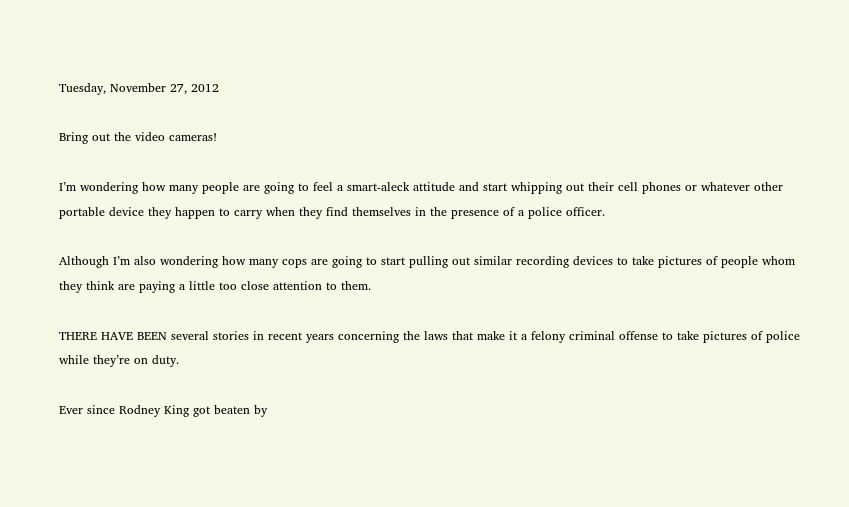Tuesday, November 27, 2012

Bring out the video cameras!

I’m wondering how many people are going to feel a smart-aleck attitude and start whipping out their cell phones or whatever other portable device they happen to carry when they find themselves in the presence of a police officer.

Although I’m also wondering how many cops are going to start pulling out similar recording devices to take pictures of people whom they think are paying a little too close attention to them.

THERE HAVE BEEN several stories in recent years concerning the laws that make it a felony criminal offense to take pictures of police while they’re on duty.

Ever since Rodney King got beaten by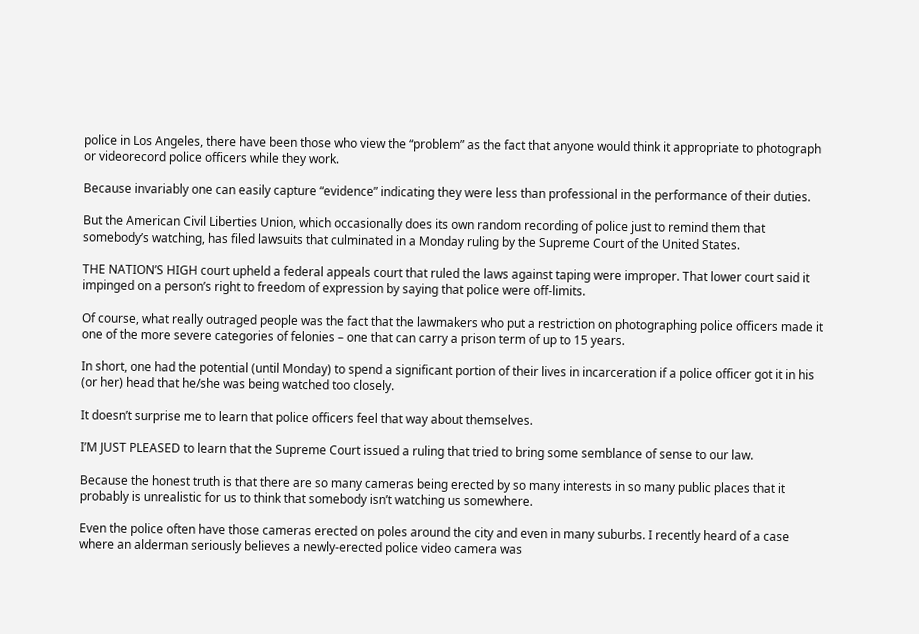police in Los Angeles, there have been those who view the “problem” as the fact that anyone would think it appropriate to photograph or videorecord police officers while they work.

Because invariably one can easily capture “evidence” indicating they were less than professional in the performance of their duties.

But the American Civil Liberties Union, which occasionally does its own random recording of police just to remind them that somebody’s watching, has filed lawsuits that culminated in a Monday ruling by the Supreme Court of the United States.

THE NATION’S HIGH court upheld a federal appeals court that ruled the laws against taping were improper. That lower court said it impinged on a person’s right to freedom of expression by saying that police were off-limits.

Of course, what really outraged people was the fact that the lawmakers who put a restriction on photographing police officers made it one of the more severe categories of felonies – one that can carry a prison term of up to 15 years.

In short, one had the potential (until Monday) to spend a significant portion of their lives in incarceration if a police officer got it in his (or her) head that he/she was being watched too closely.

It doesn’t surprise me to learn that police officers feel that way about themselves.

I’M JUST PLEASED to learn that the Supreme Court issued a ruling that tried to bring some semblance of sense to our law.

Because the honest truth is that there are so many cameras being erected by so many interests in so many public places that it probably is unrealistic for us to think that somebody isn’t watching us somewhere.

Even the police often have those cameras erected on poles around the city and even in many suburbs. I recently heard of a case where an alderman seriously believes a newly-erected police video camera was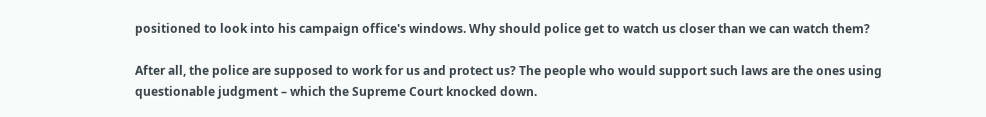positioned to look into his campaign office's windows. Why should police get to watch us closer than we can watch them?

After all, the police are supposed to work for us and protect us? The people who would support such laws are the ones using questionable judgment – which the Supreme Court knocked down.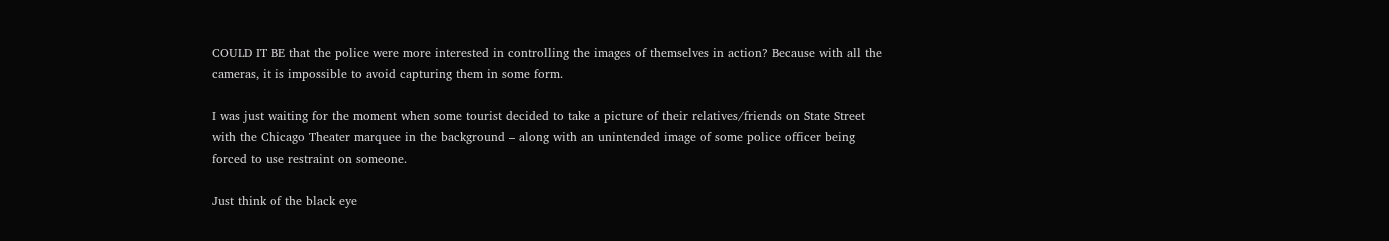COULD IT BE that the police were more interested in controlling the images of themselves in action? Because with all the cameras, it is impossible to avoid capturing them in some form.

I was just waiting for the moment when some tourist decided to take a picture of their relatives/friends on State Street with the Chicago Theater marquee in the background – along with an unintended image of some police officer being forced to use restraint on someone.

Just think of the black eye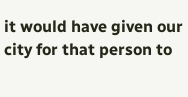it would have given our city for that person to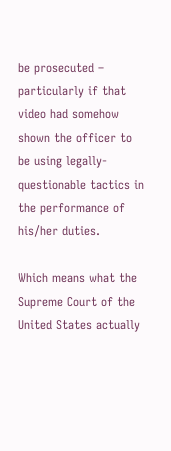be prosecuted – particularly if that video had somehow shown the officer to be using legally-questionable tactics in the performance of his/her duties.

Which means what the Supreme Court of the United States actually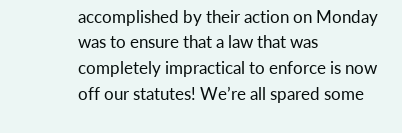accomplished by their action on Monday was to ensure that a law that was completely impractical to enforce is now off our statutes! We’re all spared some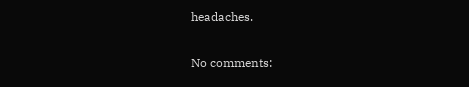headaches.


No comments: